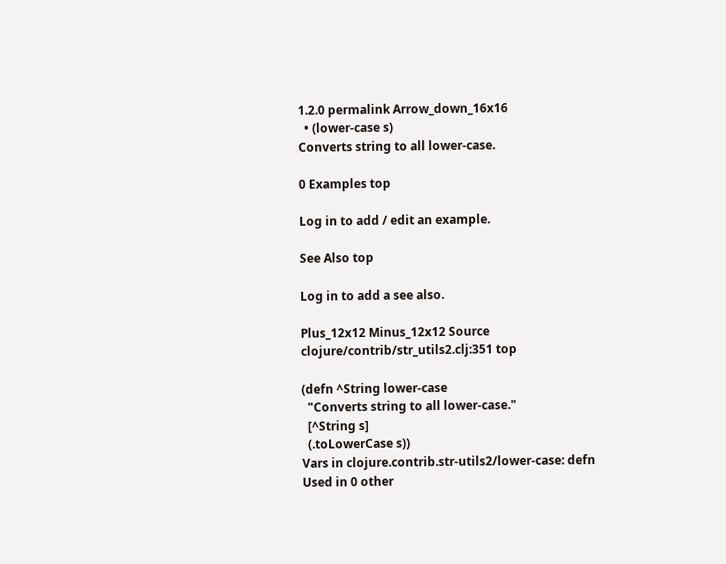1.2.0 permalink Arrow_down_16x16
  • (lower-case s)
Converts string to all lower-case.

0 Examples top

Log in to add / edit an example.

See Also top

Log in to add a see also.

Plus_12x12 Minus_12x12 Source clojure/contrib/str_utils2.clj:351 top

(defn ^String lower-case
  "Converts string to all lower-case."
  [^String s]
  (.toLowerCase s))
Vars in clojure.contrib.str-utils2/lower-case: defn
Used in 0 other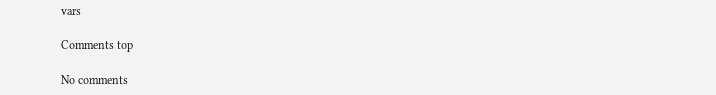vars

Comments top

No comments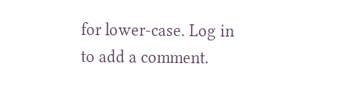for lower-case. Log in to add a comment.